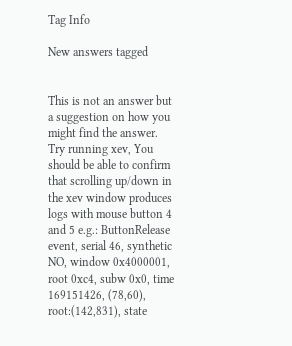Tag Info

New answers tagged


This is not an answer but a suggestion on how you might find the answer. Try running xev, You should be able to confirm that scrolling up/down in the xev window produces logs with mouse button 4 and 5 e.g.: ButtonRelease event, serial 46, synthetic NO, window 0x4000001, root 0xc4, subw 0x0, time 169151426, (78,60), root:(142,831), state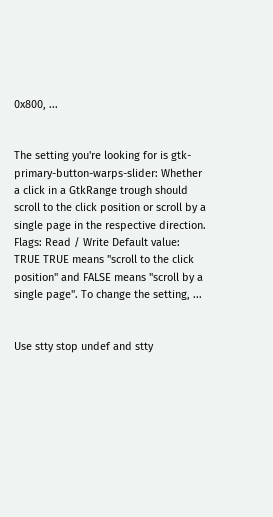0x800, ...


The setting you're looking for is gtk-primary-button-warps-slider: Whether a click in a GtkRange trough should scroll to the click position or scroll by a single page in the respective direction. Flags: Read / Write Default value: TRUE TRUE means "scroll to the click position" and FALSE means "scroll by a single page". To change the setting, ...


Use stty stop undef and stty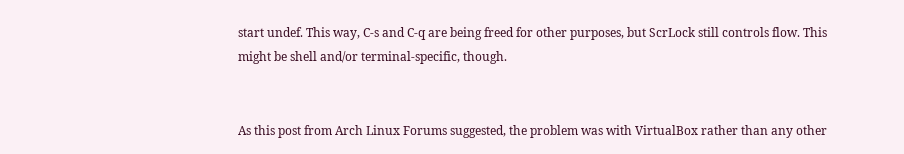start undef. This way, C-s and C-q are being freed for other purposes, but ScrLock still controls flow. This might be shell and/or terminal-specific, though.


As this post from Arch Linux Forums suggested, the problem was with VirtualBox rather than any other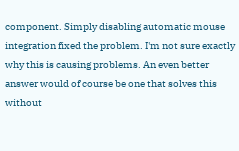component. Simply disabling automatic mouse integration fixed the problem. I'm not sure exactly why this is causing problems. An even better answer would of course be one that solves this without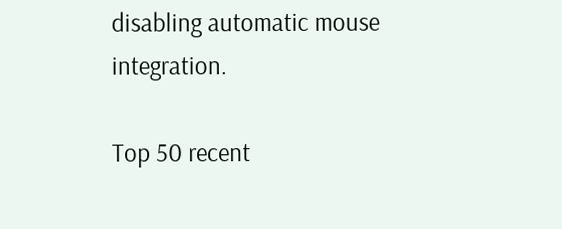disabling automatic mouse integration.

Top 50 recent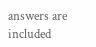answers are included